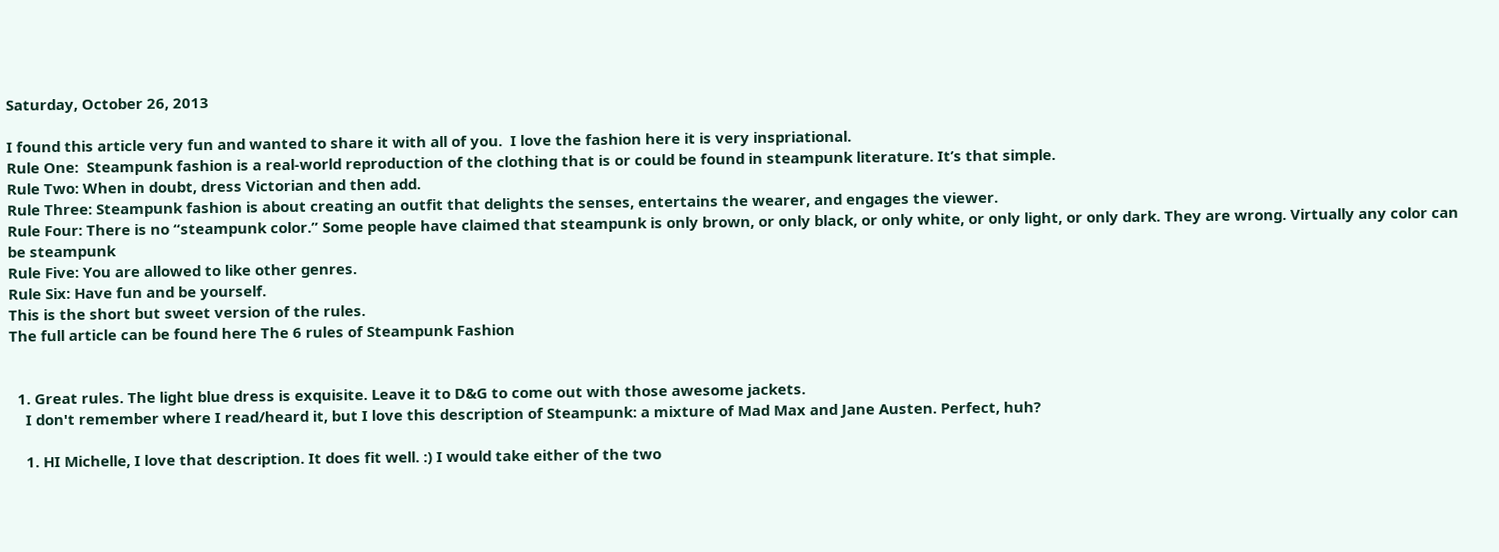Saturday, October 26, 2013

I found this article very fun and wanted to share it with all of you.  I love the fashion here it is very inspriational.
Rule One:  Steampunk fashion is a real-world reproduction of the clothing that is or could be found in steampunk literature. It’s that simple.
Rule Two: When in doubt, dress Victorian and then add.
Rule Three: Steampunk fashion is about creating an outfit that delights the senses, entertains the wearer, and engages the viewer.
Rule Four: There is no “steampunk color.” Some people have claimed that steampunk is only brown, or only black, or only white, or only light, or only dark. They are wrong. Virtually any color can be steampunk
Rule Five: You are allowed to like other genres.
Rule Six: Have fun and be yourself.
This is the short but sweet version of the rules.
The full article can be found here The 6 rules of Steampunk Fashion


  1. Great rules. The light blue dress is exquisite. Leave it to D&G to come out with those awesome jackets.
    I don't remember where I read/heard it, but I love this description of Steampunk: a mixture of Mad Max and Jane Austen. Perfect, huh?

    1. HI Michelle, I love that description. It does fit well. :) I would take either of the two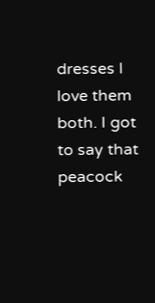dresses I love them both. I got to say that peacock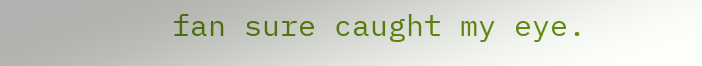fan sure caught my eye.